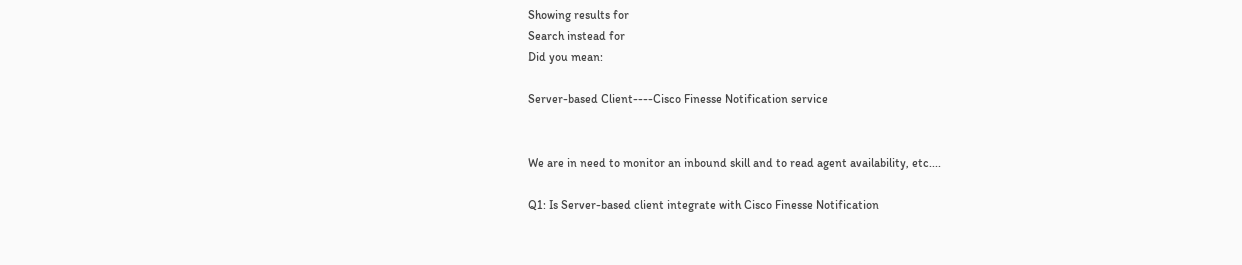Showing results for
Search instead for
Did you mean:

Server-based Client----Cisco Finesse Notification service


We are in need to monitor an inbound skill and to read agent availability, etc....

Q1: Is Server-based client integrate with Cisco Finesse Notification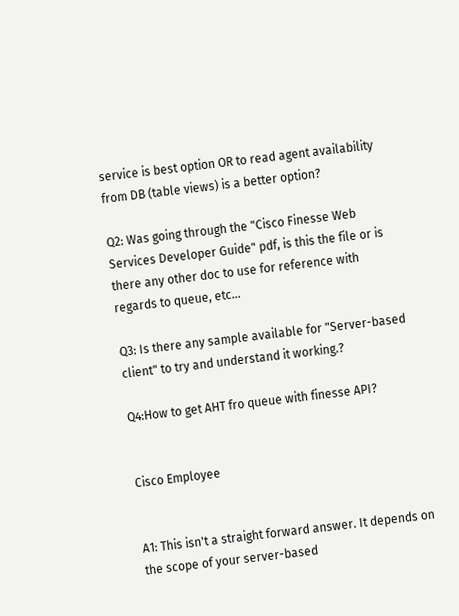service is best option OR to read agent availability from DB (table views) is a better option?

Q2: Was going through the "Cisco Finesse Web Services Developer Guide" pdf, is this the file or is there any other doc to use for reference with regards to queue, etc...

Q3: Is there any sample available for "Server-based client" to try and understand it working.?

Q4:How to get AHT fro queue with finesse API?


Cisco Employee


A1: This isn't a straight forward answer. It depends on the scope of your server-based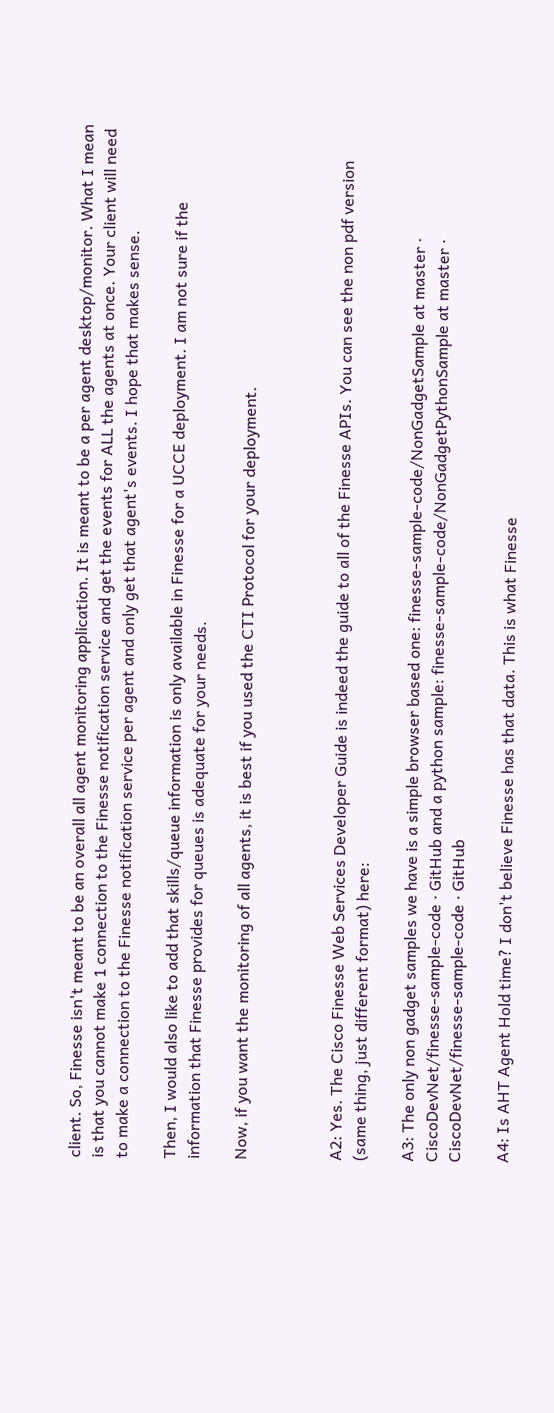client. So, Finesse isn't meant to be an overall all agent monitoring application. It is meant to be a per agent desktop/monitor. What I mean is that you cannot make 1 connection to the Finesse notification service and get the events for ALL the agents at once. Your client will need to make a connection to the Finesse notification service per agent and only get that agent's events. I hope that makes sense.

Then, I would also like to add that skills/queue information is only available in Finesse for a UCCE deployment. I am not sure if the information that Finesse provides for queues is adequate for your needs.

Now, if you want the monitoring of all agents, it is best if you used the CTI Protocol for your deployment.



A2: Yes. The Cisco Finesse Web Services Developer Guide is indeed the guide to all of the Finesse APIs. You can see the non pdf version (same thing, just different format) here:

A3: The only non gadget samples we have is a simple browser based one: finesse-sample-code/NonGadgetSample at master · CiscoDevNet/finesse-sample-code · GitHub and a python sample: finesse-sample-code/NonGadgetPythonSample at master · CiscoDevNet/finesse-sample-code · GitHub

A4: Is AHT Agent Hold time? I don't believe Finesse has that data. This is what Finesse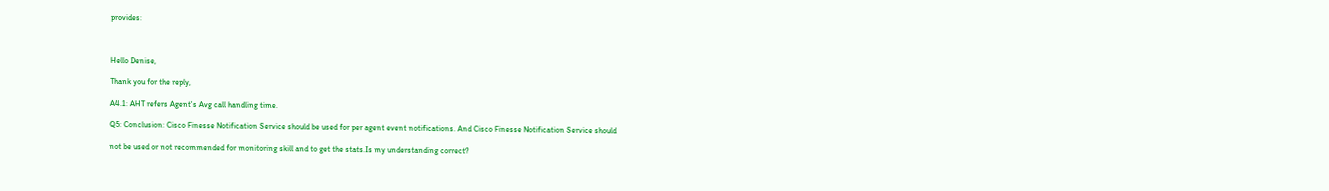provides:



Hello Denise,

Thank you for the reply,

A4.1: AHT refers Agent's Avg call handling time.

Q5: Conclusion: Cisco Finesse Notification Service should be used for per agent event notifications. And Cisco Finesse Notification Service should

not be used or not recommended for monitoring skill and to get the stats.Is my understanding correct?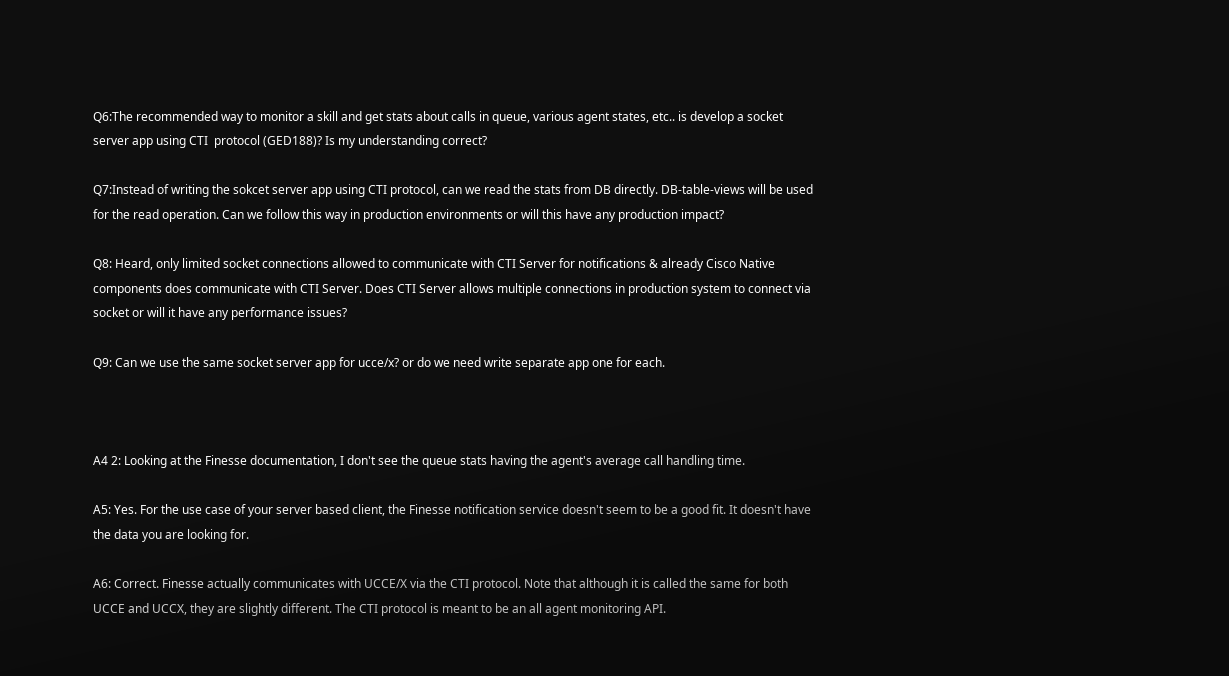Q6:The recommended way to monitor a skill and get stats about calls in queue, various agent states, etc.. is develop a socket server app using CTI  protocol (GED188)? Is my understanding correct?

Q7:Instead of writing the sokcet server app using CTI protocol, can we read the stats from DB directly. DB-table-views will be used for the read operation. Can we follow this way in production environments or will this have any production impact?

Q8: Heard, only limited socket connections allowed to communicate with CTI Server for notifications & already Cisco Native components does communicate with CTI Server. Does CTI Server allows multiple connections in production system to connect via socket or will it have any performance issues?

Q9: Can we use the same socket server app for ucce/x? or do we need write separate app one for each.



A4 2: Looking at the Finesse documentation, I don't see the queue stats having the agent's average call handling time.

A5: Yes. For the use case of your server based client, the Finesse notification service doesn't seem to be a good fit. It doesn't have the data you are looking for.

A6: Correct. Finesse actually communicates with UCCE/X via the CTI protocol. Note that although it is called the same for both UCCE and UCCX, they are slightly different. The CTI protocol is meant to be an all agent monitoring API.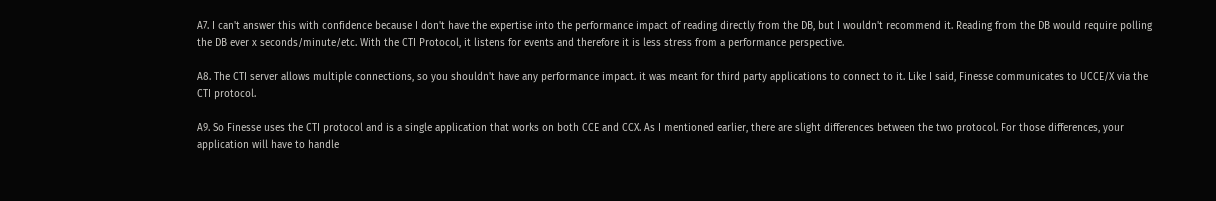A7. I can't answer this with confidence because I don't have the expertise into the performance impact of reading directly from the DB, but I wouldn't recommend it. Reading from the DB would require polling the DB ever x seconds/minute/etc. With the CTI Protocol, it listens for events and therefore it is less stress from a performance perspective.

A8. The CTI server allows multiple connections, so you shouldn't have any performance impact. it was meant for third party applications to connect to it. Like I said, Finesse communicates to UCCE/X via the CTI protocol.

A9. So Finesse uses the CTI protocol and is a single application that works on both CCE and CCX. As I mentioned earlier, there are slight differences between the two protocol. For those differences, your application will have to handle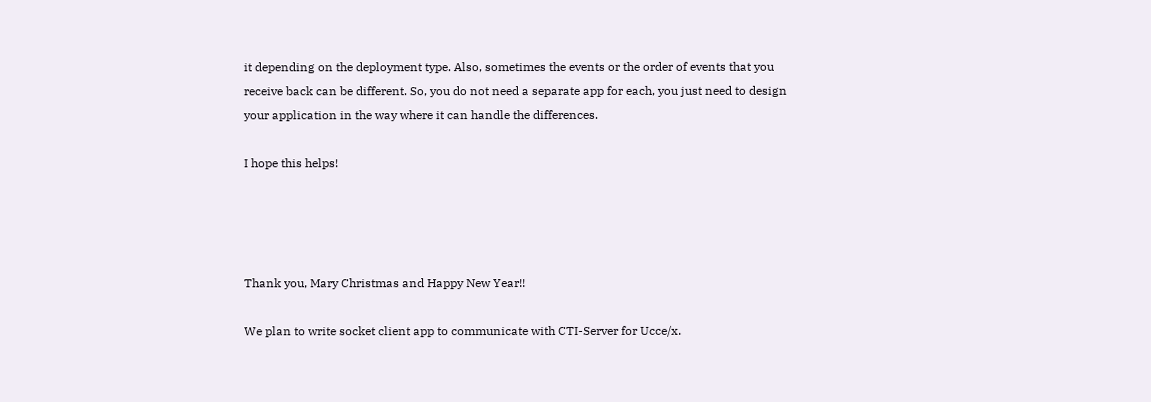it depending on the deployment type. Also, sometimes the events or the order of events that you receive back can be different. So, you do not need a separate app for each, you just need to design your application in the way where it can handle the differences.

I hope this helps!




Thank you, Mary Christmas and Happy New Year!!

We plan to write socket client app to communicate with CTI-Server for Ucce/x.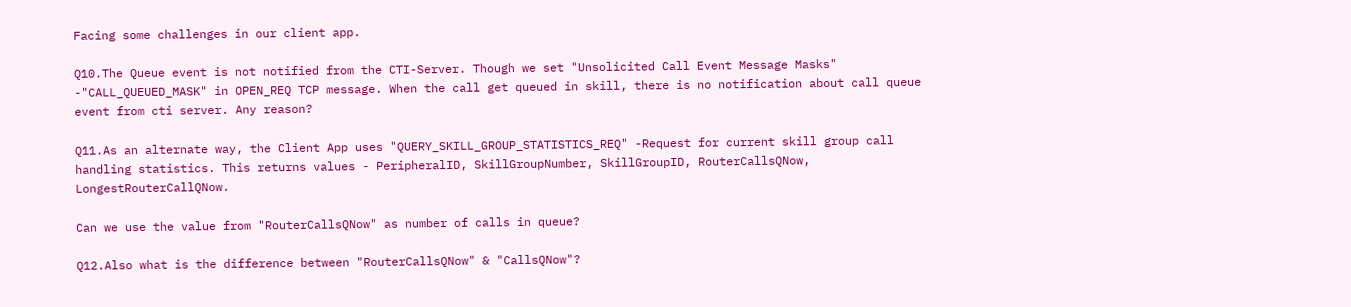Facing some challenges in our client app.

Q10.The Queue event is not notified from the CTI-Server. Though we set "Unsolicited Call Event Message Masks" -"CALL_QUEUED_MASK" in OPEN_REQ TCP message. When the call get queued in skill, there is no notification about call queue event from cti server. Any reason?

Q11.As an alternate way, the Client App uses "QUERY_SKILL_GROUP_STATISTICS_REQ" -Request for current skill group call handling statistics. This returns values - PeripheralID, SkillGroupNumber, SkillGroupID, RouterCallsQNow, LongestRouterCallQNow.

Can we use the value from "RouterCallsQNow" as number of calls in queue?

Q12.Also what is the difference between "RouterCallsQNow" & "CallsQNow"?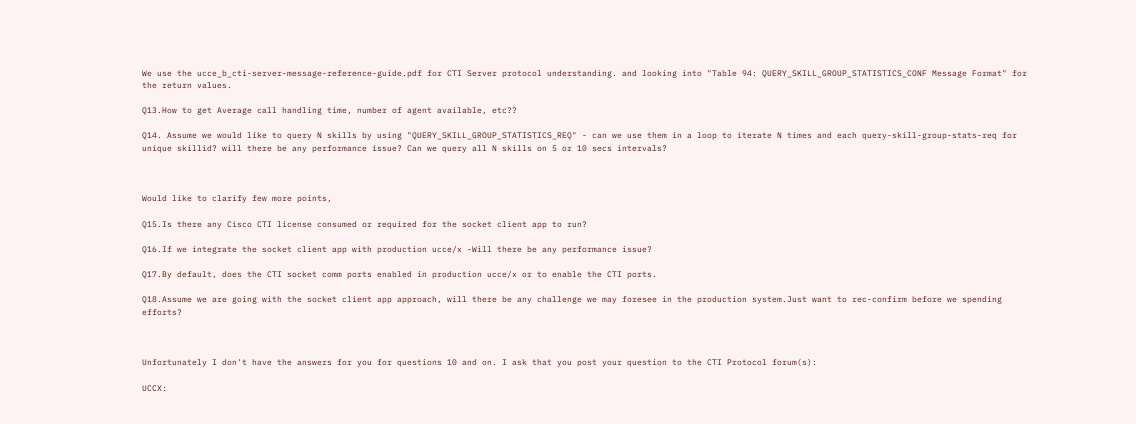We use the ucce_b_cti-server-message-reference-guide.pdf for CTI Server protocol understanding. and looking into "Table 94: QUERY_SKILL_GROUP_STATISTICS_CONF Message Format" for the return values.

Q13.How to get Average call handling time, number of agent available, etc??

Q14. Assume we would like to query N skills by using "QUERY_SKILL_GROUP_STATISTICS_REQ" - can we use them in a loop to iterate N times and each query-skill-group-stats-req for unique skillid? will there be any performance issue? Can we query all N skills on 5 or 10 secs intervals?



Would like to clarify few more points,

Q15.Is there any Cisco CTI license consumed or required for the socket client app to run?

Q16.If we integrate the socket client app with production ucce/x -Will there be any performance issue?

Q17.By default, does the CTI socket comm ports enabled in production ucce/x or to enable the CTI ports.

Q18.Assume we are going with the socket client app approach, will there be any challenge we may foresee in the production system.Just want to rec-confirm before we spending efforts?



Unfortunately I don't have the answers for you for questions 10 and on. I ask that you post your question to the CTI Protocol forum(s):

UCCX: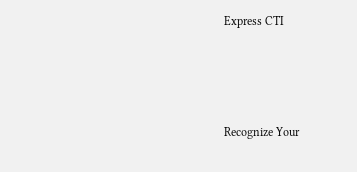Express CTI




Recognize Your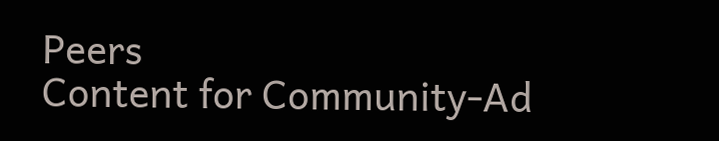Peers
Content for Community-Ad